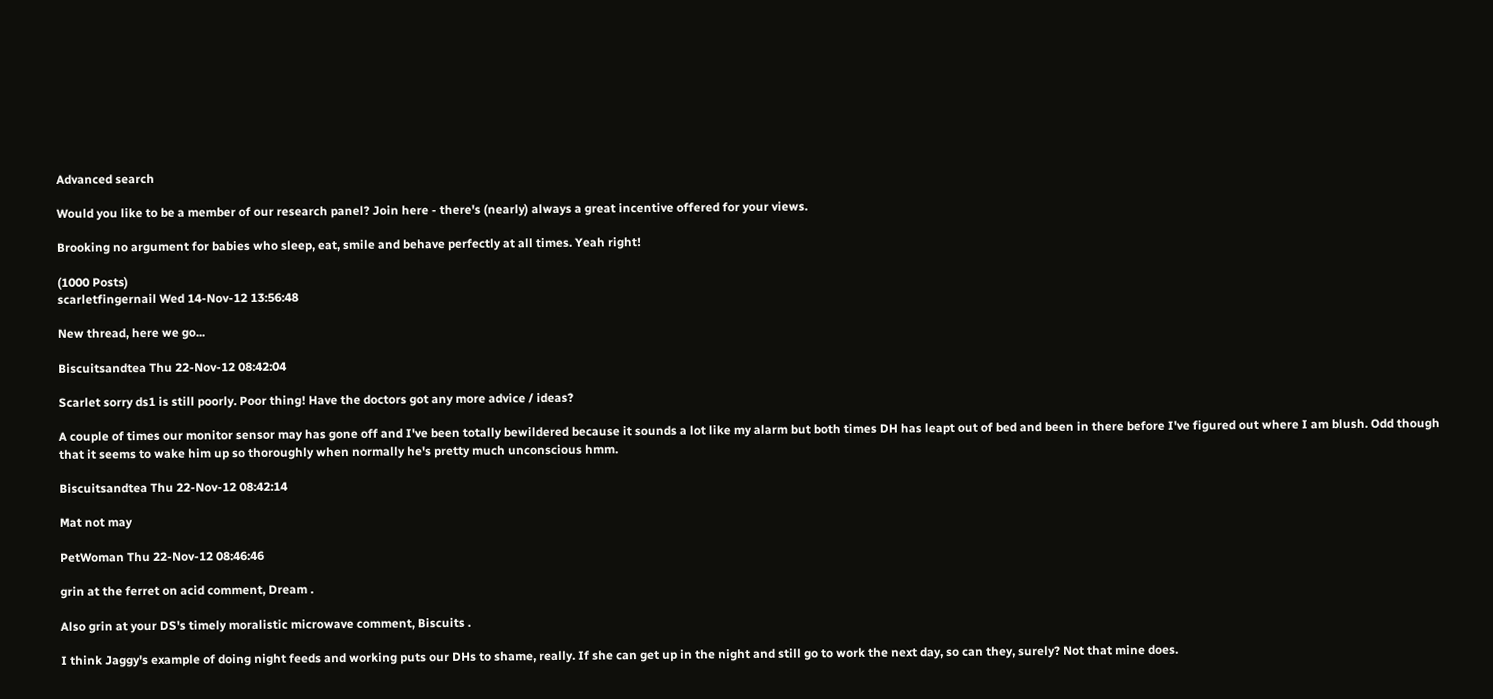Advanced search

Would you like to be a member of our research panel? Join here - there's (nearly) always a great incentive offered for your views.

Brooking no argument for babies who sleep, eat, smile and behave perfectly at all times. Yeah right!

(1000 Posts)
scarletfingernail Wed 14-Nov-12 13:56:48

New thread, here we go...

Biscuitsandtea Thu 22-Nov-12 08:42:04

Scarlet sorry ds1 is still poorly. Poor thing! Have the doctors got any more advice / ideas?

A couple of times our monitor sensor may has gone off and I've been totally bewildered because it sounds a lot like my alarm but both times DH has leapt out of bed and been in there before I've figured out where I am blush. Odd though that it seems to wake him up so thoroughly when normally he's pretty much unconscious hmm.

Biscuitsandtea Thu 22-Nov-12 08:42:14

Mat not may

PetWoman Thu 22-Nov-12 08:46:46

grin at the ferret on acid comment, Dream .

Also grin at your DS's timely moralistic microwave comment, Biscuits .

I think Jaggy's example of doing night feeds and working puts our DHs to shame, really. If she can get up in the night and still go to work the next day, so can they, surely? Not that mine does.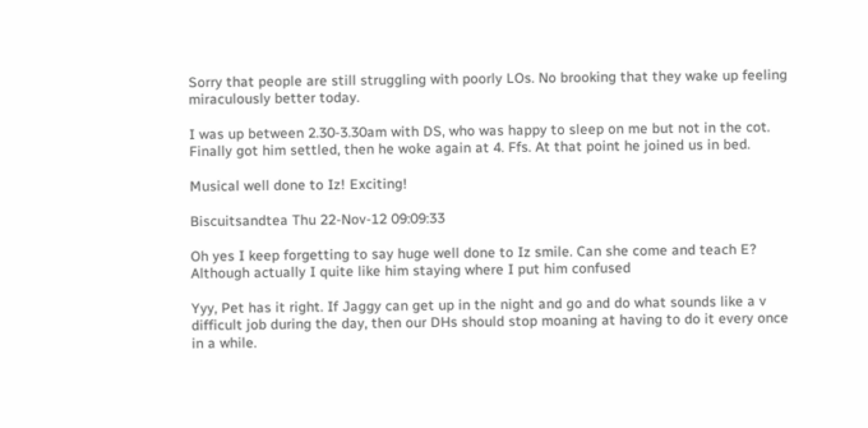Sorry that people are still struggling with poorly LOs. No brooking that they wake up feeling miraculously better today.

I was up between 2.30-3.30am with DS, who was happy to sleep on me but not in the cot. Finally got him settled, then he woke again at 4. Ffs. At that point he joined us in bed.

Musical well done to Iz! Exciting!

Biscuitsandtea Thu 22-Nov-12 09:09:33

Oh yes I keep forgetting to say huge well done to Iz smile. Can she come and teach E? Although actually I quite like him staying where I put him confused

Yyy, Pet has it right. If Jaggy can get up in the night and go and do what sounds like a v difficult job during the day, then our DHs should stop moaning at having to do it every once in a while.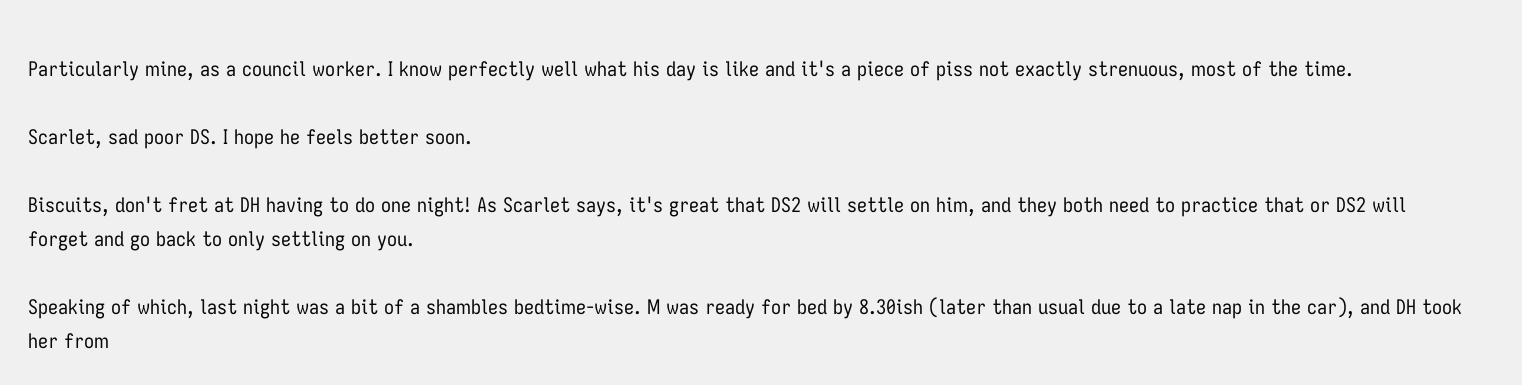Particularly mine, as a council worker. I know perfectly well what his day is like and it's a piece of piss not exactly strenuous, most of the time.

Scarlet, sad poor DS. I hope he feels better soon.

Biscuits, don't fret at DH having to do one night! As Scarlet says, it's great that DS2 will settle on him, and they both need to practice that or DS2 will forget and go back to only settling on you.

Speaking of which, last night was a bit of a shambles bedtime-wise. M was ready for bed by 8.30ish (later than usual due to a late nap in the car), and DH took her from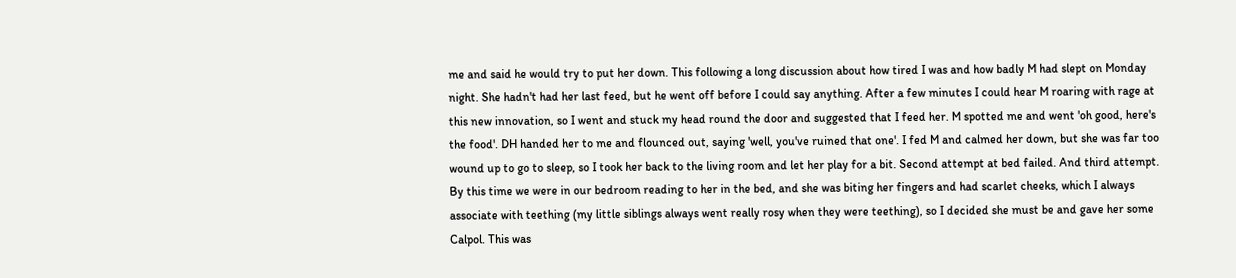me and said he would try to put her down. This following a long discussion about how tired I was and how badly M had slept on Monday night. She hadn't had her last feed, but he went off before I could say anything. After a few minutes I could hear M roaring with rage at this new innovation, so I went and stuck my head round the door and suggested that I feed her. M spotted me and went 'oh good, here's the food'. DH handed her to me and flounced out, saying 'well, you've ruined that one'. I fed M and calmed her down, but she was far too wound up to go to sleep, so I took her back to the living room and let her play for a bit. Second attempt at bed failed. And third attempt. By this time we were in our bedroom reading to her in the bed, and she was biting her fingers and had scarlet cheeks, which I always associate with teething (my little siblings always went really rosy when they were teething), so I decided she must be and gave her some Calpol. This was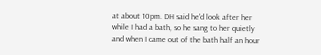at about 10pm. DH said he'd look after her while I had a bath, so he sang to her quietly and when I came out of the bath half an hour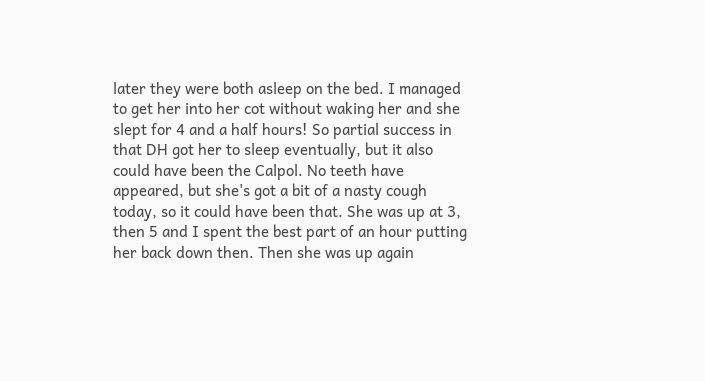later they were both asleep on the bed. I managed to get her into her cot without waking her and she slept for 4 and a half hours! So partial success in that DH got her to sleep eventually, but it also could have been the Calpol. No teeth have appeared, but she's got a bit of a nasty cough today, so it could have been that. She was up at 3, then 5 and I spent the best part of an hour putting her back down then. Then she was up again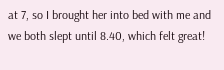at 7, so I brought her into bed with me and we both slept until 8.40, which felt great!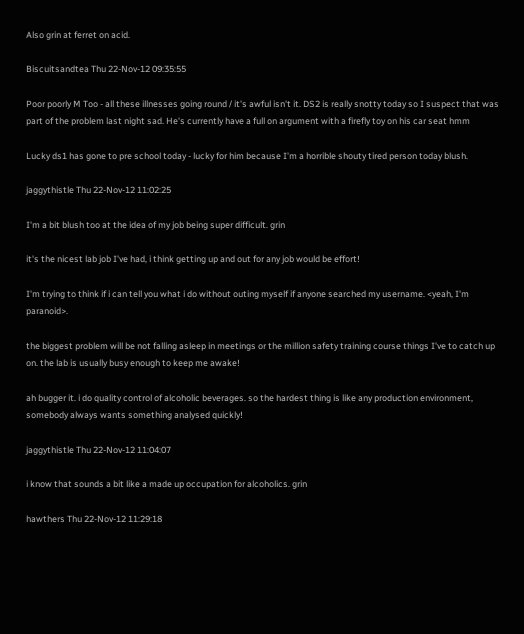Also grin at ferret on acid.

Biscuitsandtea Thu 22-Nov-12 09:35:55

Poor poorly M Too - all these illnesses going round / it's awful isn't it. DS2 is really snotty today so I suspect that was part of the problem last night sad. He's currently have a full on argument with a firefly toy on his car seat hmm

Lucky ds1 has gone to pre school today - lucky for him because I'm a horrible shouty tired person today blush.

jaggythistle Thu 22-Nov-12 11:02:25

I'm a bit blush too at the idea of my job being super difficult. grin

it's the nicest lab job I've had, i think getting up and out for any job would be effort!

I'm trying to think if i can tell you what i do without outing myself if anyone searched my username. <yeah, I'm paranoid>.

the biggest problem will be not falling asleep in meetings or the million safety training course things I've to catch up on. the lab is usually busy enough to keep me awake!

ah bugger it. i do quality control of alcoholic beverages. so the hardest thing is like any production environment, somebody always wants something analysed quickly!

jaggythistle Thu 22-Nov-12 11:04:07

i know that sounds a bit like a made up occupation for alcoholics. grin

hawthers Thu 22-Nov-12 11:29:18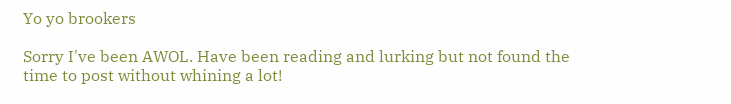Yo yo brookers

Sorry I've been AWOL. Have been reading and lurking but not found the time to post without whining a lot!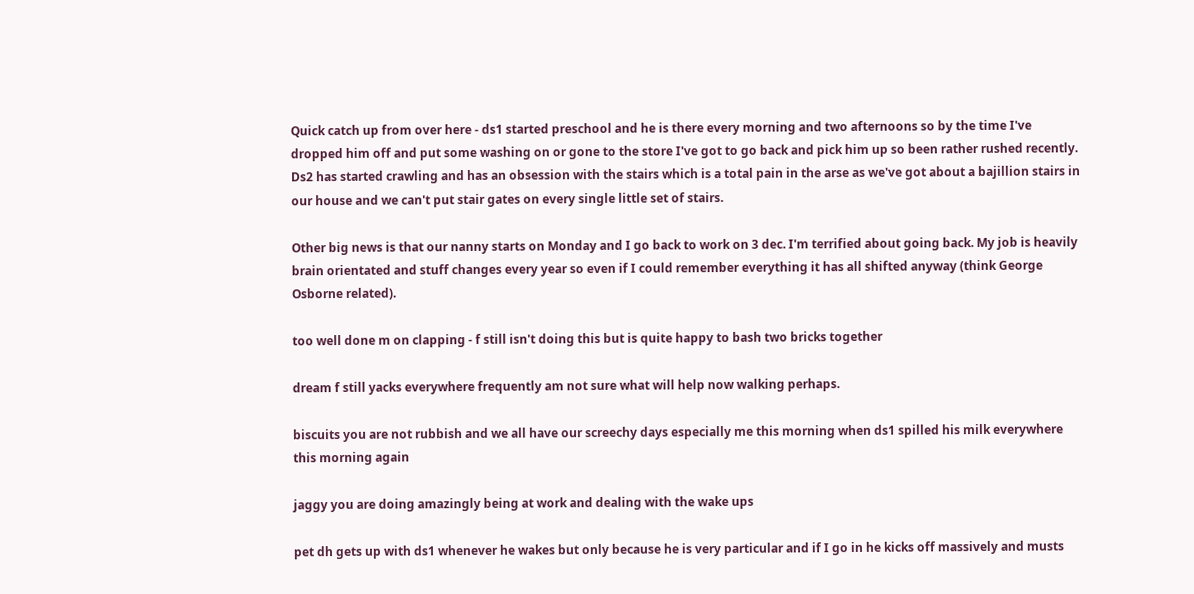Quick catch up from over here - ds1 started preschool and he is there every morning and two afternoons so by the time I've dropped him off and put some washing on or gone to the store I've got to go back and pick him up so been rather rushed recently. Ds2 has started crawling and has an obsession with the stairs which is a total pain in the arse as we've got about a bajillion stairs in our house and we can't put stair gates on every single little set of stairs.

Other big news is that our nanny starts on Monday and I go back to work on 3 dec. I'm terrified about going back. My job is heavily brain orientated and stuff changes every year so even if I could remember everything it has all shifted anyway (think George Osborne related).

too well done m on clapping - f still isn't doing this but is quite happy to bash two bricks together

dream f still yacks everywhere frequently am not sure what will help now walking perhaps.

biscuits you are not rubbish and we all have our screechy days especially me this morning when ds1 spilled his milk everywhere this morning again

jaggy you are doing amazingly being at work and dealing with the wake ups

pet dh gets up with ds1 whenever he wakes but only because he is very particular and if I go in he kicks off massively and musts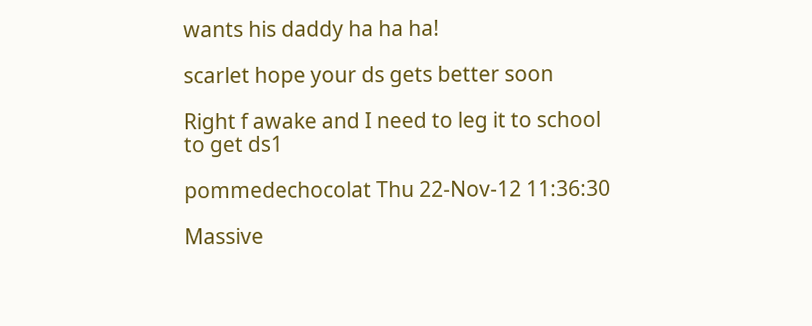wants his daddy ha ha ha!

scarlet hope your ds gets better soon

Right f awake and I need to leg it to school to get ds1

pommedechocolat Thu 22-Nov-12 11:36:30

Massive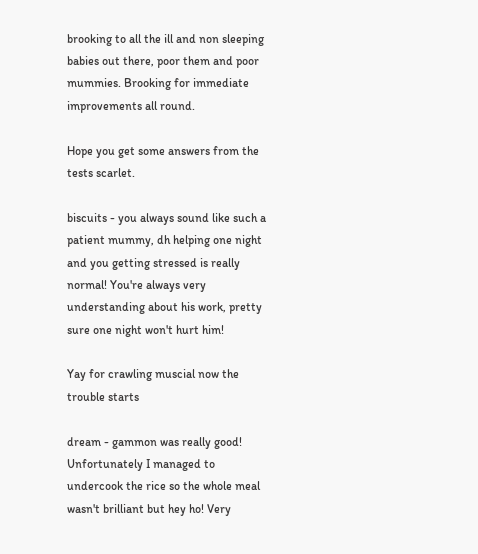brooking to all the ill and non sleeping babies out there, poor them and poor mummies. Brooking for immediate improvements all round.

Hope you get some answers from the tests scarlet.

biscuits - you always sound like such a patient mummy, dh helping one night and you getting stressed is really normal! You're always very understanding about his work, pretty sure one night won't hurt him!

Yay for crawling muscial now the trouble starts

dream - gammon was really good! Unfortunately I managed to undercook the rice so the whole meal wasn't brilliant but hey ho! Very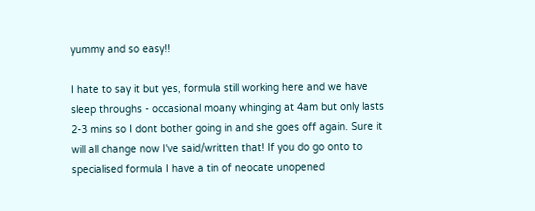yummy and so easy!!

I hate to say it but yes, formula still working here and we have sleep throughs - occasional moany whinging at 4am but only lasts 2-3 mins so I dont bother going in and she goes off again. Sure it will all change now I've said/written that! If you do go onto to specialised formula I have a tin of neocate unopened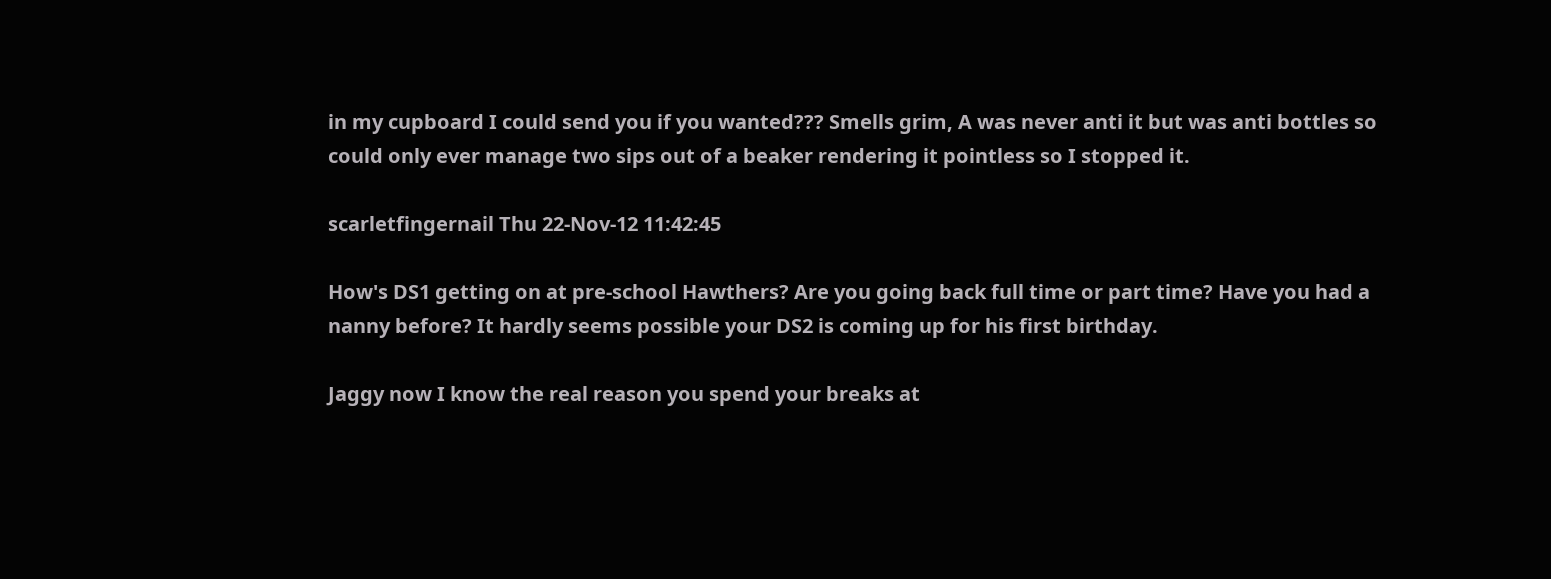in my cupboard I could send you if you wanted??? Smells grim, A was never anti it but was anti bottles so could only ever manage two sips out of a beaker rendering it pointless so I stopped it.

scarletfingernail Thu 22-Nov-12 11:42:45

How's DS1 getting on at pre-school Hawthers? Are you going back full time or part time? Have you had a nanny before? It hardly seems possible your DS2 is coming up for his first birthday.

Jaggy now I know the real reason you spend your breaks at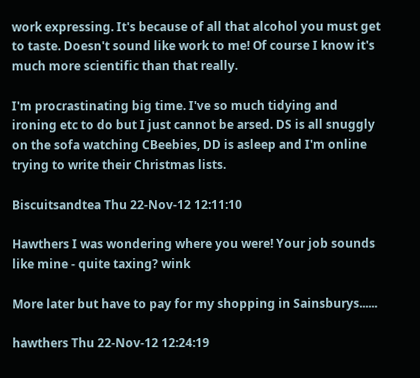work expressing. It's because of all that alcohol you must get to taste. Doesn't sound like work to me! Of course I know it's much more scientific than that really.

I'm procrastinating big time. I've so much tidying and ironing etc to do but I just cannot be arsed. DS is all snuggly on the sofa watching CBeebies, DD is asleep and I'm online trying to write their Christmas lists.

Biscuitsandtea Thu 22-Nov-12 12:11:10

Hawthers I was wondering where you were! Your job sounds like mine - quite taxing? wink

More later but have to pay for my shopping in Sainsburys......

hawthers Thu 22-Nov-12 12:24:19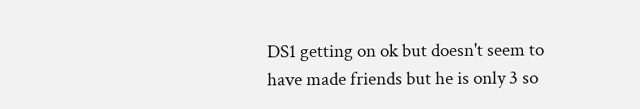DS1 getting on ok but doesn't seem to have made friends but he is only 3 so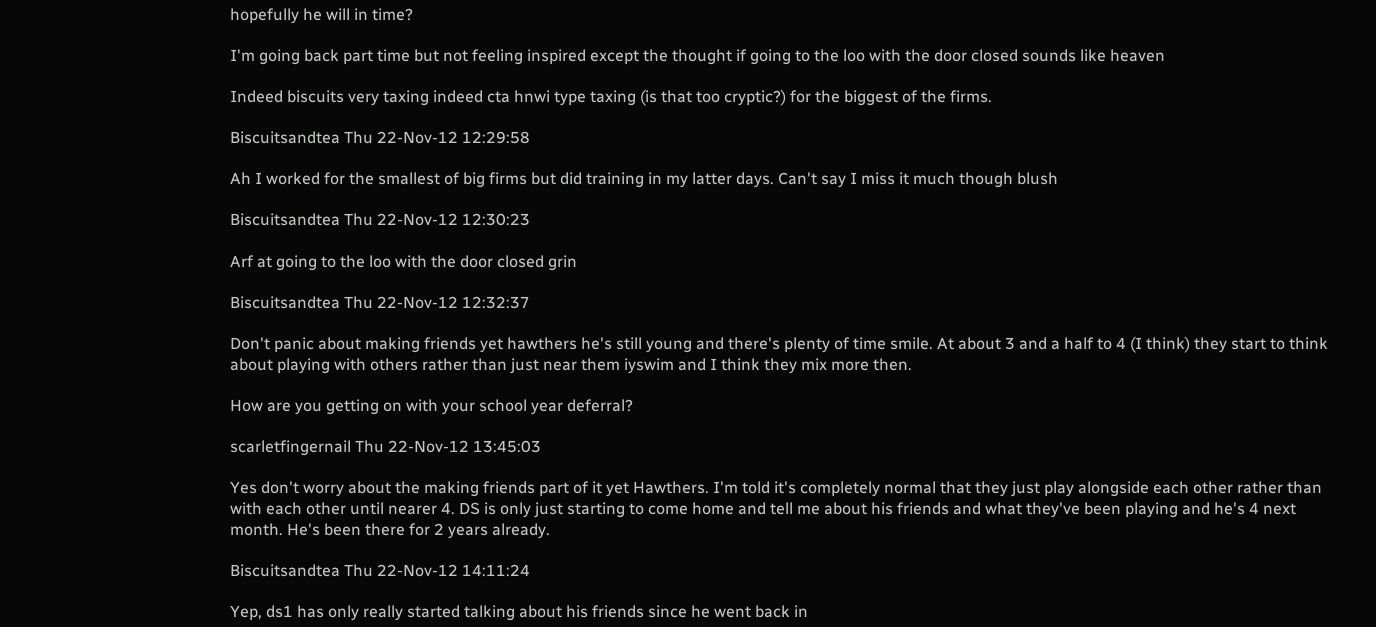hopefully he will in time?

I'm going back part time but not feeling inspired except the thought if going to the loo with the door closed sounds like heaven

Indeed biscuits very taxing indeed cta hnwi type taxing (is that too cryptic?) for the biggest of the firms.

Biscuitsandtea Thu 22-Nov-12 12:29:58

Ah I worked for the smallest of big firms but did training in my latter days. Can't say I miss it much though blush

Biscuitsandtea Thu 22-Nov-12 12:30:23

Arf at going to the loo with the door closed grin

Biscuitsandtea Thu 22-Nov-12 12:32:37

Don't panic about making friends yet hawthers he's still young and there's plenty of time smile. At about 3 and a half to 4 (I think) they start to think about playing with others rather than just near them iyswim and I think they mix more then.

How are you getting on with your school year deferral?

scarletfingernail Thu 22-Nov-12 13:45:03

Yes don't worry about the making friends part of it yet Hawthers. I'm told it's completely normal that they just play alongside each other rather than with each other until nearer 4. DS is only just starting to come home and tell me about his friends and what they've been playing and he's 4 next month. He's been there for 2 years already.

Biscuitsandtea Thu 22-Nov-12 14:11:24

Yep, ds1 has only really started talking about his friends since he went back in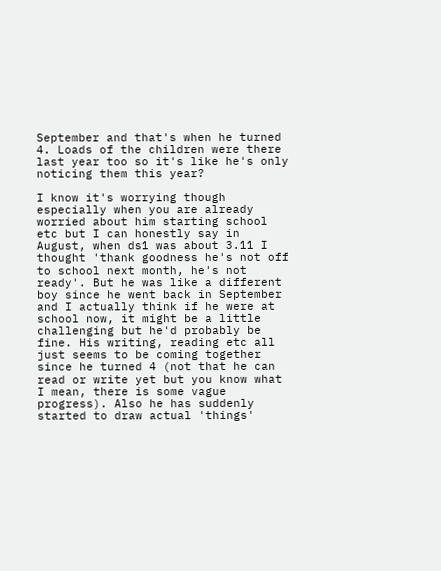September and that's when he turned 4. Loads of the children were there last year too so it's like he's only noticing them this year?

I know it's worrying though especially when you are already worried about him starting school etc but I can honestly say in August, when ds1 was about 3.11 I thought 'thank goodness he's not off to school next month, he's not ready'. But he was like a different boy since he went back in September and I actually think if he were at school now, it might be a little challenging but he'd probably be fine. His writing, reading etc all just seems to be coming together since he turned 4 (not that he can read or write yet but you know what I mean, there is some vague progress). Also he has suddenly started to draw actual 'things'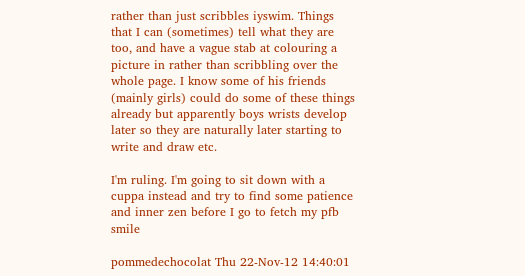rather than just scribbles iyswim. Things that I can (sometimes) tell what they are too, and have a vague stab at colouring a picture in rather than scribbling over the whole page. I know some of his friends (mainly girls) could do some of these things already but apparently boys wrists develop later so they are naturally later starting to write and draw etc.

I'm ruling. I'm going to sit down with a cuppa instead and try to find some patience and inner zen before I go to fetch my pfb smile

pommedechocolat Thu 22-Nov-12 14:40:01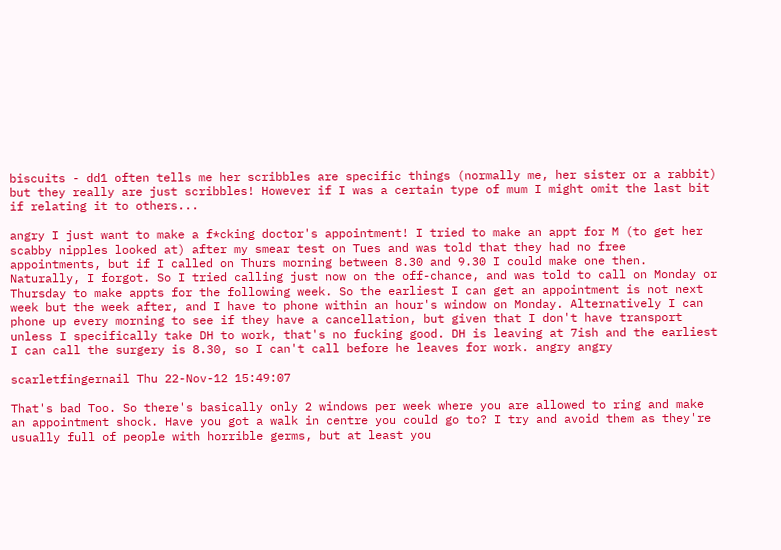biscuits - dd1 often tells me her scribbles are specific things (normally me, her sister or a rabbit) but they really are just scribbles! However if I was a certain type of mum I might omit the last bit if relating it to others...

angry I just want to make a f*cking doctor's appointment! I tried to make an appt for M (to get her scabby nipples looked at) after my smear test on Tues and was told that they had no free appointments, but if I called on Thurs morning between 8.30 and 9.30 I could make one then. Naturally, I forgot. So I tried calling just now on the off-chance, and was told to call on Monday or Thursday to make appts for the following week. So the earliest I can get an appointment is not next week but the week after, and I have to phone within an hour's window on Monday. Alternatively I can phone up every morning to see if they have a cancellation, but given that I don't have transport unless I specifically take DH to work, that's no fucking good. DH is leaving at 7ish and the earliest I can call the surgery is 8.30, so I can't call before he leaves for work. angry angry

scarletfingernail Thu 22-Nov-12 15:49:07

That's bad Too. So there's basically only 2 windows per week where you are allowed to ring and make an appointment shock. Have you got a walk in centre you could go to? I try and avoid them as they're usually full of people with horrible germs, but at least you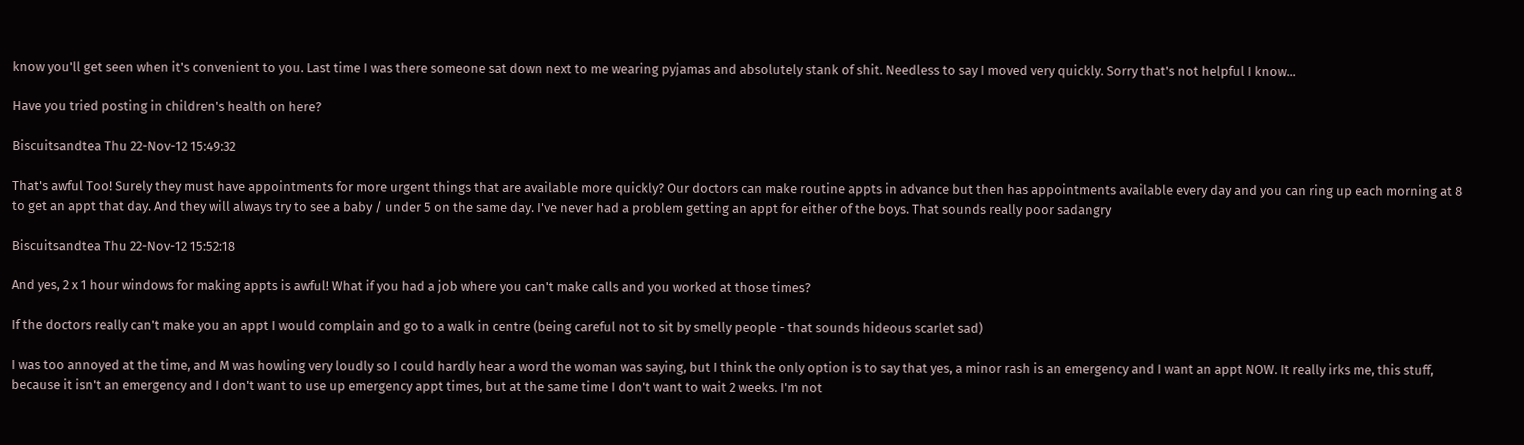know you'll get seen when it's convenient to you. Last time I was there someone sat down next to me wearing pyjamas and absolutely stank of shit. Needless to say I moved very quickly. Sorry that's not helpful I know...

Have you tried posting in children's health on here?

Biscuitsandtea Thu 22-Nov-12 15:49:32

That's awful Too! Surely they must have appointments for more urgent things that are available more quickly? Our doctors can make routine appts in advance but then has appointments available every day and you can ring up each morning at 8 to get an appt that day. And they will always try to see a baby / under 5 on the same day. I've never had a problem getting an appt for either of the boys. That sounds really poor sadangry

Biscuitsandtea Thu 22-Nov-12 15:52:18

And yes, 2 x 1 hour windows for making appts is awful! What if you had a job where you can't make calls and you worked at those times?

If the doctors really can't make you an appt I would complain and go to a walk in centre (being careful not to sit by smelly people - that sounds hideous scarlet sad)

I was too annoyed at the time, and M was howling very loudly so I could hardly hear a word the woman was saying, but I think the only option is to say that yes, a minor rash is an emergency and I want an appt NOW. It really irks me, this stuff, because it isn't an emergency and I don't want to use up emergency appt times, but at the same time I don't want to wait 2 weeks. I'm not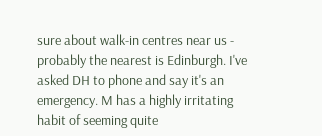sure about walk-in centres near us - probably the nearest is Edinburgh. I've asked DH to phone and say it's an emergency. M has a highly irritating habit of seeming quite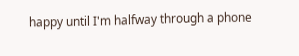happy until I'm halfway through a phone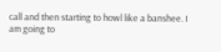call and then starting to howl like a banshee. I am going to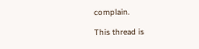complain.

This thread is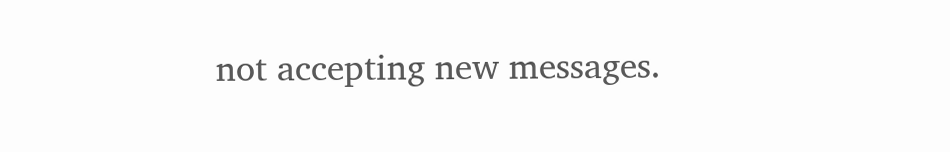not accepting new messages.